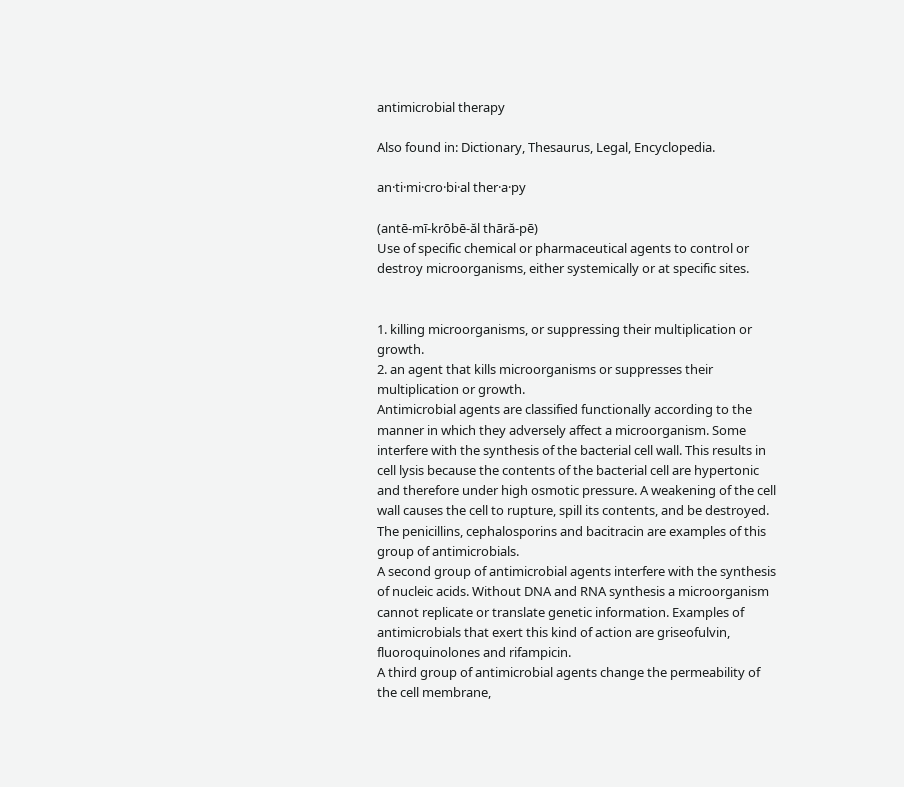antimicrobial therapy

Also found in: Dictionary, Thesaurus, Legal, Encyclopedia.

an·ti·mi·cro·bi·al ther·a·py

(antē-mī-krōbē-ăl thāră-pē)
Use of specific chemical or pharmaceutical agents to control or destroy microorganisms, either systemically or at specific sites.


1. killing microorganisms, or suppressing their multiplication or growth.
2. an agent that kills microorganisms or suppresses their multiplication or growth.
Antimicrobial agents are classified functionally according to the manner in which they adversely affect a microorganism. Some interfere with the synthesis of the bacterial cell wall. This results in cell lysis because the contents of the bacterial cell are hypertonic and therefore under high osmotic pressure. A weakening of the cell wall causes the cell to rupture, spill its contents, and be destroyed. The penicillins, cephalosporins and bacitracin are examples of this group of antimicrobials.
A second group of antimicrobial agents interfere with the synthesis of nucleic acids. Without DNA and RNA synthesis a microorganism cannot replicate or translate genetic information. Examples of antimicrobials that exert this kind of action are griseofulvin, fluoroquinolones and rifampicin.
A third group of antimicrobial agents change the permeability of the cell membrane,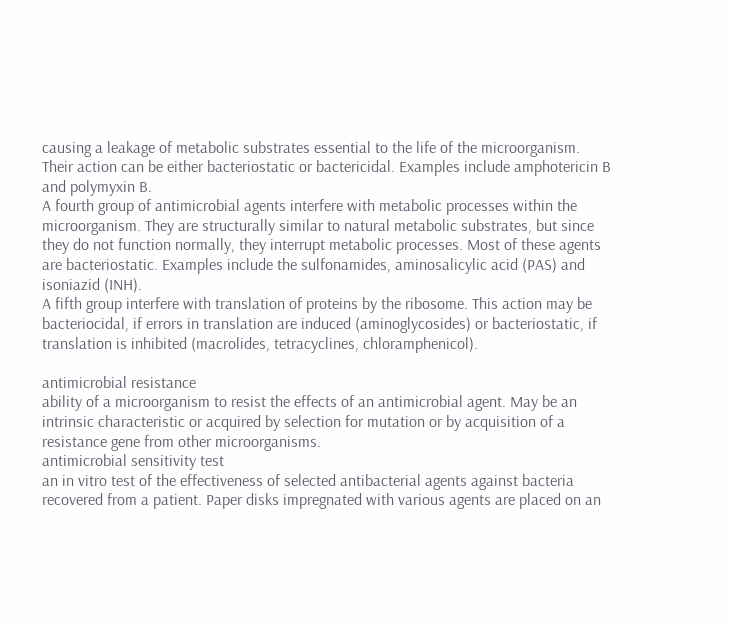causing a leakage of metabolic substrates essential to the life of the microorganism. Their action can be either bacteriostatic or bactericidal. Examples include amphotericin B and polymyxin B.
A fourth group of antimicrobial agents interfere with metabolic processes within the microorganism. They are structurally similar to natural metabolic substrates, but since they do not function normally, they interrupt metabolic processes. Most of these agents are bacteriostatic. Examples include the sulfonamides, aminosalicylic acid (PAS) and isoniazid (INH).
A fifth group interfere with translation of proteins by the ribosome. This action may be bacteriocidal, if errors in translation are induced (aminoglycosides) or bacteriostatic, if translation is inhibited (macrolides, tetracyclines, chloramphenicol).

antimicrobial resistance
ability of a microorganism to resist the effects of an antimicrobial agent. May be an intrinsic characteristic or acquired by selection for mutation or by acquisition of a resistance gene from other microorganisms.
antimicrobial sensitivity test
an in vitro test of the effectiveness of selected antibacterial agents against bacteria recovered from a patient. Paper disks impregnated with various agents are placed on an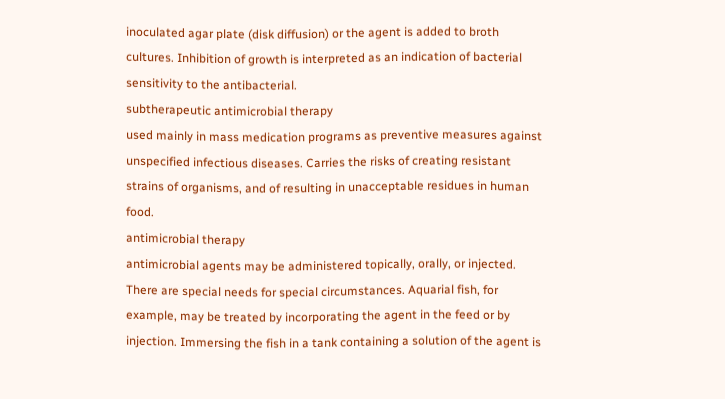inoculated agar plate (disk diffusion) or the agent is added to broth cultures. Inhibition of growth is interpreted as an indication of bacterial sensitivity to the antibacterial.
subtherapeutic antimicrobial therapy
used mainly in mass medication programs as preventive measures against unspecified infectious diseases. Carries the risks of creating resistant strains of organisms, and of resulting in unacceptable residues in human food.
antimicrobial therapy
antimicrobial agents may be administered topically, orally, or injected. There are special needs for special circumstances. Aquarial fish, for example, may be treated by incorporating the agent in the feed or by injection. Immersing the fish in a tank containing a solution of the agent is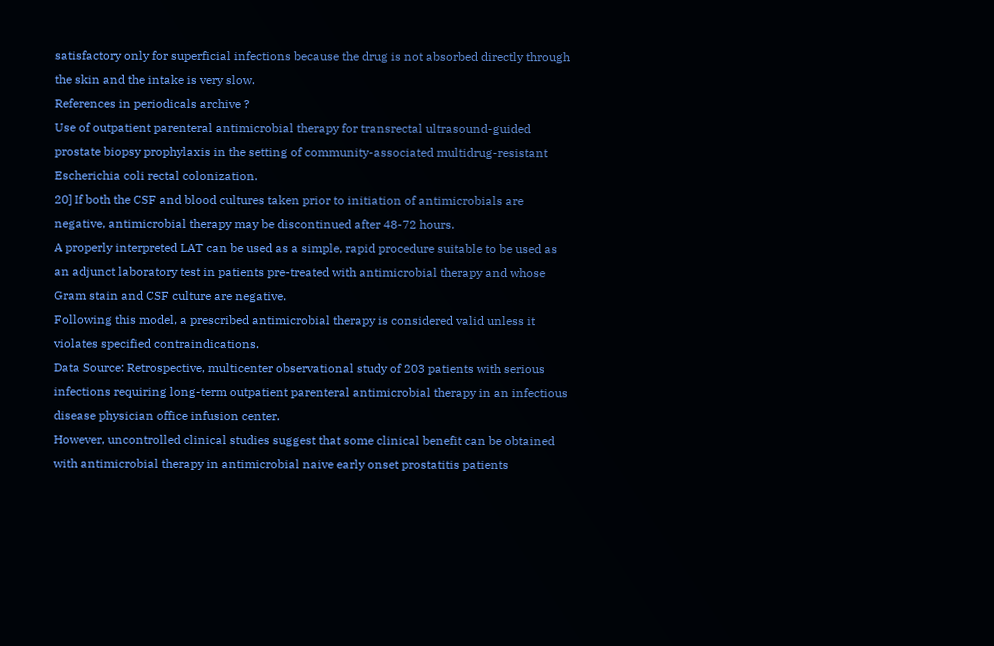satisfactory only for superficial infections because the drug is not absorbed directly through the skin and the intake is very slow.
References in periodicals archive ?
Use of outpatient parenteral antimicrobial therapy for transrectal ultrasound-guided prostate biopsy prophylaxis in the setting of community-associated multidrug-resistant Escherichia coli rectal colonization.
20] If both the CSF and blood cultures taken prior to initiation of antimicrobials are negative, antimicrobial therapy may be discontinued after 48-72 hours.
A properly interpreted LAT can be used as a simple, rapid procedure suitable to be used as an adjunct laboratory test in patients pre-treated with antimicrobial therapy and whose Gram stain and CSF culture are negative.
Following this model, a prescribed antimicrobial therapy is considered valid unless it violates specified contraindications.
Data Source: Retrospective, multicenter observational study of 203 patients with serious infections requiring long-term outpatient parenteral antimicrobial therapy in an infectious disease physician office infusion center.
However, uncontrolled clinical studies suggest that some clinical benefit can be obtained with antimicrobial therapy in antimicrobial naive early onset prostatitis patients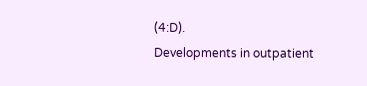(4:D).
Developments in outpatient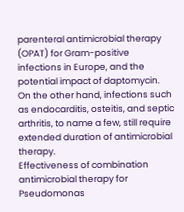parenteral antimicrobial therapy (OPAT) for Gram-positive infections in Europe, and the potential impact of daptomycin.
On the other hand, infections such as endocarditis, osteitis, and septic arthritis, to name a few, still require extended duration of antimicrobial therapy.
Effectiveness of combination antimicrobial therapy for Pseudomonas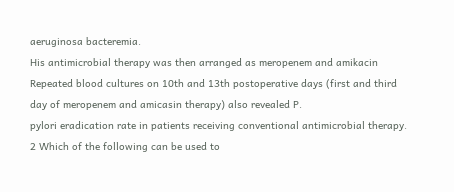aeruginosa bacteremia.
His antimicrobial therapy was then arranged as meropenem and amikacin Repeated blood cultures on 10th and 13th postoperative days (first and third day of meropenem and amicasin therapy) also revealed P.
pylori eradication rate in patients receiving conventional antimicrobial therapy.
2 Which of the following can be used to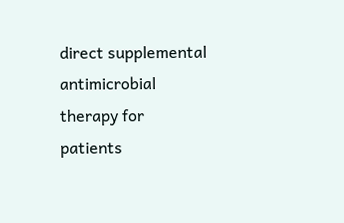direct supplemental antimicrobial therapy for patients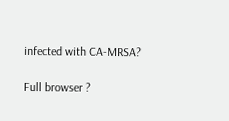infected with CA-MRSA?

Full browser ?